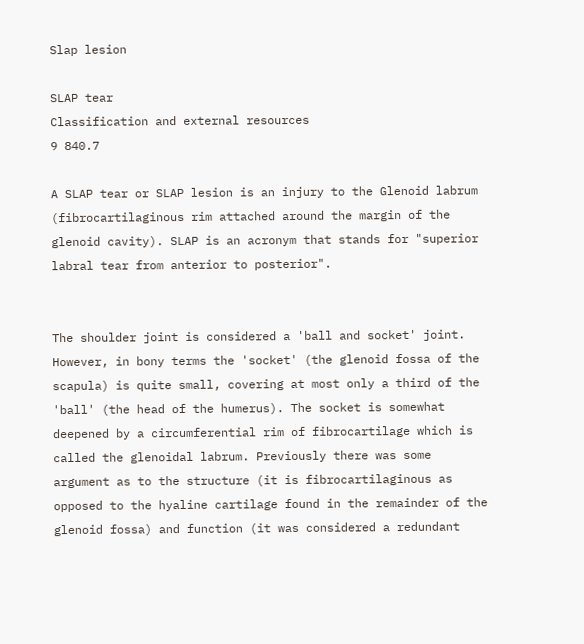Slap lesion

SLAP tear
Classification and external resources
9 840.7

A SLAP tear or SLAP lesion is an injury to the Glenoid labrum (fibrocartilaginous rim attached around the margin of the glenoid cavity). SLAP is an acronym that stands for "superior labral tear from anterior to posterior".


The shoulder joint is considered a 'ball and socket' joint. However, in bony terms the 'socket' (the glenoid fossa of the scapula) is quite small, covering at most only a third of the 'ball' (the head of the humerus). The socket is somewhat deepened by a circumferential rim of fibrocartilage which is called the glenoidal labrum. Previously there was some argument as to the structure (it is fibrocartilaginous as opposed to the hyaline cartilage found in the remainder of the glenoid fossa) and function (it was considered a redundant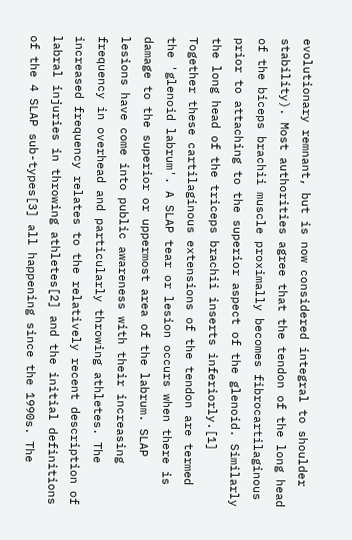evolutionary remnant, but is now considered integral to shoulder stability). Most authorities agree that the tendon of the long head of the biceps brachii muscle proximally becomes fibrocartilaginous prior to attaching to the superior aspect of the glenoid. Similarly the long head of the triceps brachii inserts inferiorly.[1] Together these cartilaginous extensions of the tendon are termed the 'glenoid labrum'. A SLAP tear or lesion occurs when there is damage to the superior or uppermost area of the labrum. SLAP lesions have come into public awareness with their increasing frequency in overhead and particularly throwing athletes. The increased frequency relates to the relatively recent description of labral injuries in throwing athletes[2] and the initial definitions of the 4 SLAP sub-types[3] all happening since the 1990s. The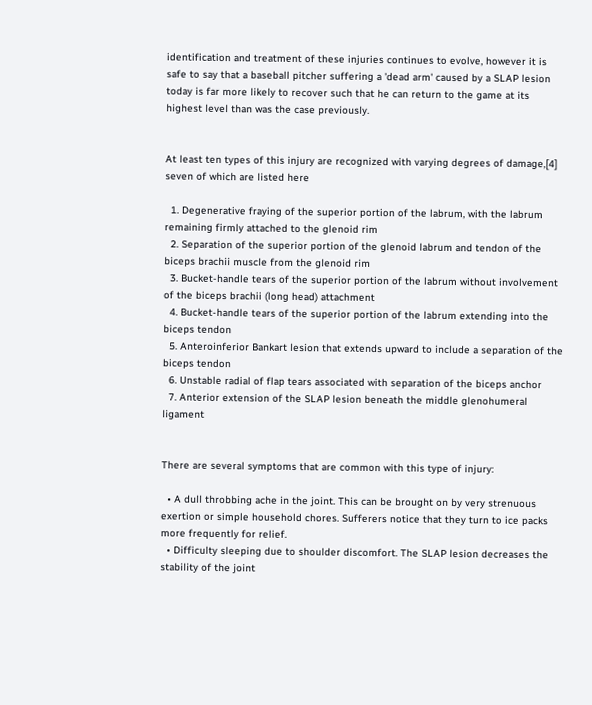identification and treatment of these injuries continues to evolve, however it is safe to say that a baseball pitcher suffering a 'dead arm' caused by a SLAP lesion today is far more likely to recover such that he can return to the game at its highest level than was the case previously.


At least ten types of this injury are recognized with varying degrees of damage,[4] seven of which are listed here

  1. Degenerative fraying of the superior portion of the labrum, with the labrum remaining firmly attached to the glenoid rim
  2. Separation of the superior portion of the glenoid labrum and tendon of the biceps brachii muscle from the glenoid rim
  3. Bucket-handle tears of the superior portion of the labrum without involvement of the biceps brachii (long head) attachment
  4. Bucket-handle tears of the superior portion of the labrum extending into the biceps tendon
  5. Anteroinferior Bankart lesion that extends upward to include a separation of the biceps tendon
  6. Unstable radial of flap tears associated with separation of the biceps anchor
  7. Anterior extension of the SLAP lesion beneath the middle glenohumeral ligament


There are several symptoms that are common with this type of injury:

  • A dull throbbing ache in the joint. This can be brought on by very strenuous exertion or simple household chores. Sufferers notice that they turn to ice packs more frequently for relief.
  • Difficulty sleeping due to shoulder discomfort. The SLAP lesion decreases the stability of the joint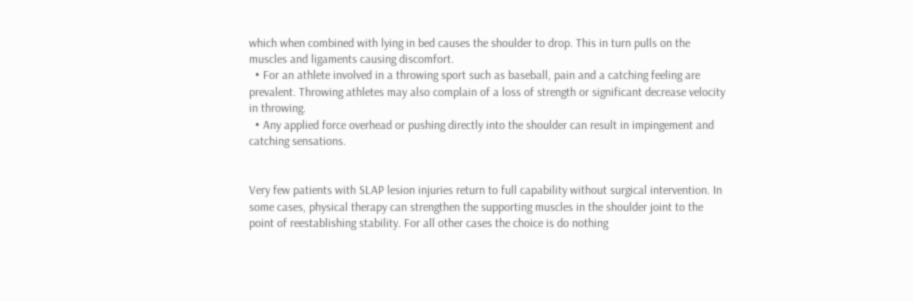which when combined with lying in bed causes the shoulder to drop. This in turn pulls on the muscles and ligaments causing discomfort.
  • For an athlete involved in a throwing sport such as baseball, pain and a catching feeling are prevalent. Throwing athletes may also complain of a loss of strength or significant decrease velocity in throwing.
  • Any applied force overhead or pushing directly into the shoulder can result in impingement and catching sensations.


Very few patients with SLAP lesion injuries return to full capability without surgical intervention. In some cases, physical therapy can strengthen the supporting muscles in the shoulder joint to the point of reestablishing stability. For all other cases the choice is do nothing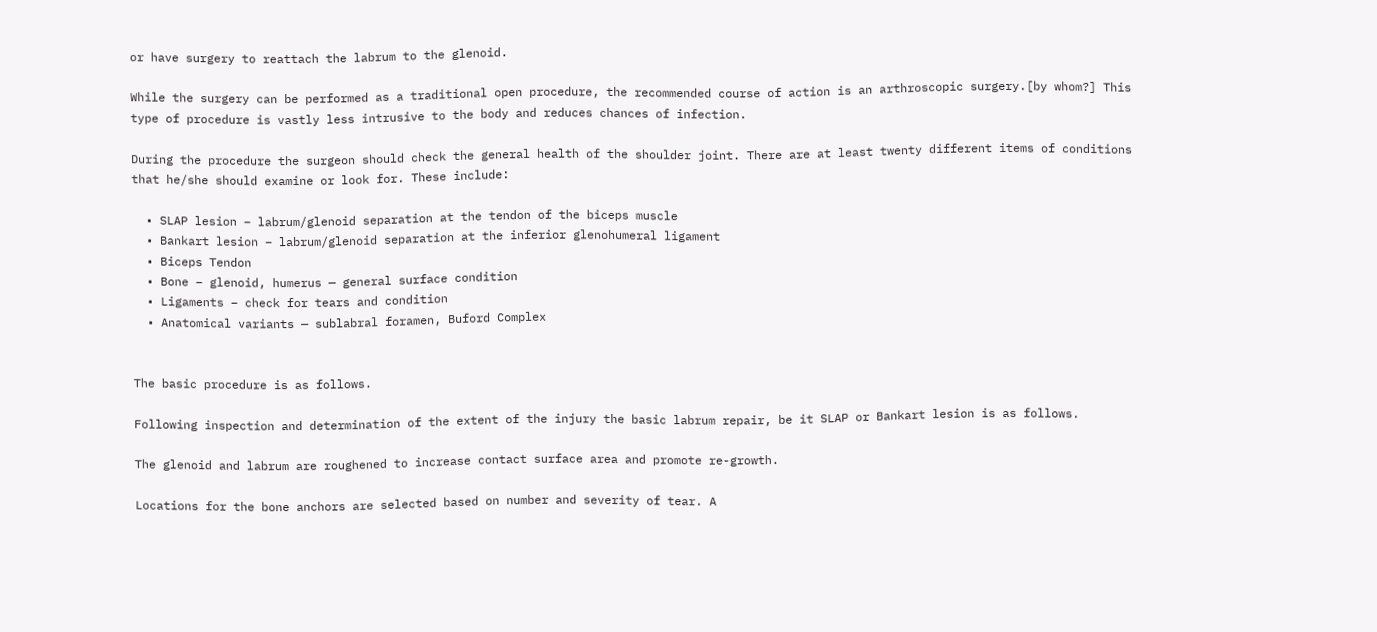or have surgery to reattach the labrum to the glenoid.

While the surgery can be performed as a traditional open procedure, the recommended course of action is an arthroscopic surgery.[by whom?] This type of procedure is vastly less intrusive to the body and reduces chances of infection.

During the procedure the surgeon should check the general health of the shoulder joint. There are at least twenty different items of conditions that he/she should examine or look for. These include:

  • SLAP lesion – labrum/glenoid separation at the tendon of the biceps muscle
  • Bankart lesion – labrum/glenoid separation at the inferior glenohumeral ligament
  • Biceps Tendon
  • Bone – glenoid, humerus — general surface condition
  • Ligaments – check for tears and condition
  • Anatomical variants — sublabral foramen, Buford Complex


The basic procedure is as follows.

Following inspection and determination of the extent of the injury the basic labrum repair, be it SLAP or Bankart lesion is as follows.

The glenoid and labrum are roughened to increase contact surface area and promote re-growth.

Locations for the bone anchors are selected based on number and severity of tear. A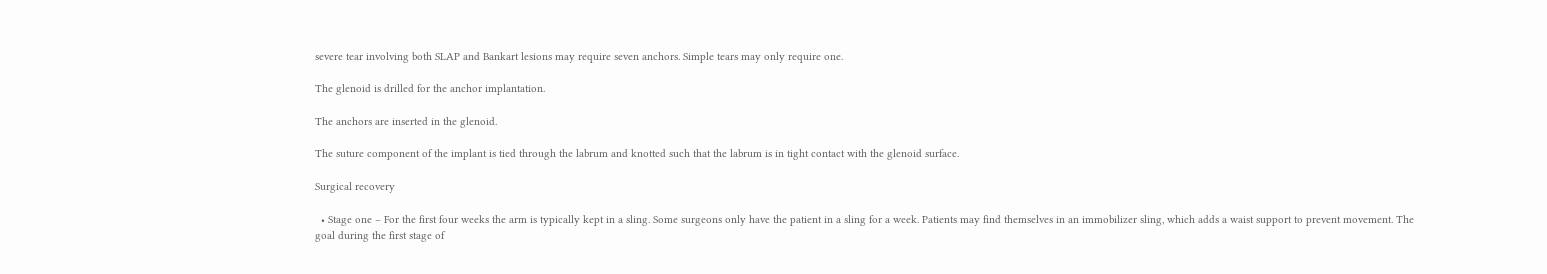severe tear involving both SLAP and Bankart lesions may require seven anchors. Simple tears may only require one.

The glenoid is drilled for the anchor implantation.

The anchors are inserted in the glenoid.

The suture component of the implant is tied through the labrum and knotted such that the labrum is in tight contact with the glenoid surface.

Surgical recovery

  • Stage one – For the first four weeks the arm is typically kept in a sling. Some surgeons only have the patient in a sling for a week. Patients may find themselves in an immobilizer sling, which adds a waist support to prevent movement. The goal during the first stage of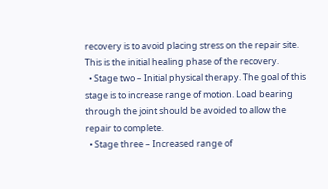recovery is to avoid placing stress on the repair site. This is the initial healing phase of the recovery.
  • Stage two – Initial physical therapy. The goal of this stage is to increase range of motion. Load bearing through the joint should be avoided to allow the repair to complete.
  • Stage three – Increased range of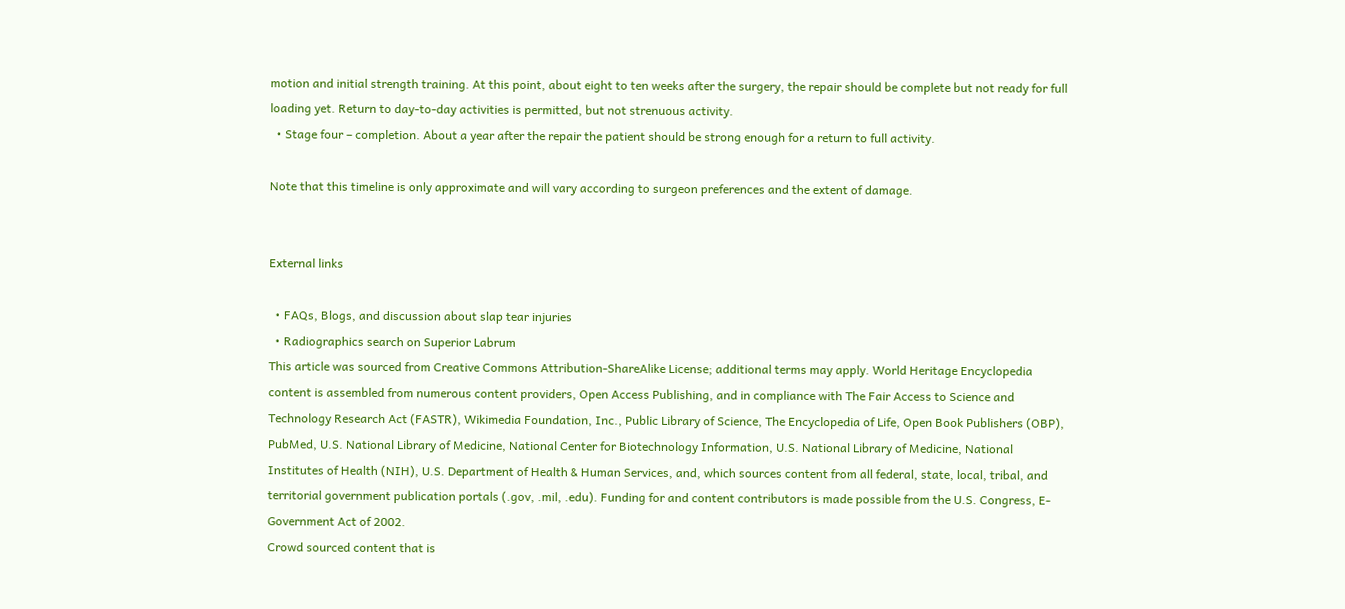motion and initial strength training. At this point, about eight to ten weeks after the surgery, the repair should be complete but not ready for full loading yet. Return to day-to-day activities is permitted, but not strenuous activity.
  • Stage four – completion. About a year after the repair the patient should be strong enough for a return to full activity.

Note that this timeline is only approximate and will vary according to surgeon preferences and the extent of damage.


External links

  • FAQs, Blogs, and discussion about slap tear injuries
  • Radiographics search on Superior Labrum
This article was sourced from Creative Commons Attribution-ShareAlike License; additional terms may apply. World Heritage Encyclopedia content is assembled from numerous content providers, Open Access Publishing, and in compliance with The Fair Access to Science and Technology Research Act (FASTR), Wikimedia Foundation, Inc., Public Library of Science, The Encyclopedia of Life, Open Book Publishers (OBP), PubMed, U.S. National Library of Medicine, National Center for Biotechnology Information, U.S. National Library of Medicine, National Institutes of Health (NIH), U.S. Department of Health & Human Services, and, which sources content from all federal, state, local, tribal, and territorial government publication portals (.gov, .mil, .edu). Funding for and content contributors is made possible from the U.S. Congress, E-Government Act of 2002.
Crowd sourced content that is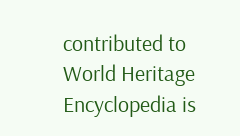contributed to World Heritage Encyclopedia is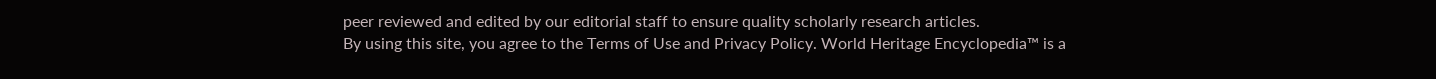peer reviewed and edited by our editorial staff to ensure quality scholarly research articles.
By using this site, you agree to the Terms of Use and Privacy Policy. World Heritage Encyclopedia™ is a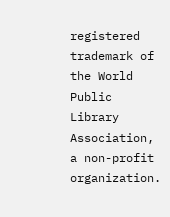registered trademark of the World Public Library Association, a non-profit organization.